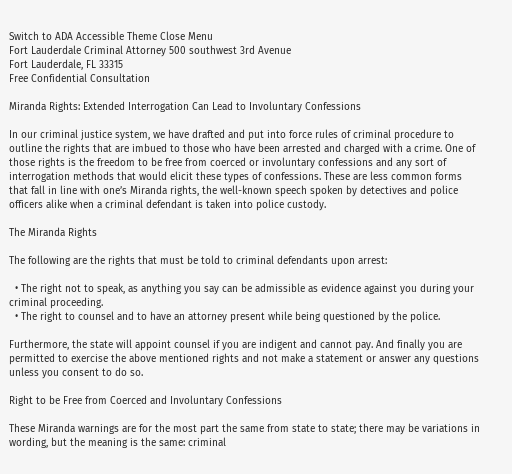Switch to ADA Accessible Theme Close Menu
Fort Lauderdale Criminal Attorney 500 southwest 3rd Avenue
Fort Lauderdale, FL 33315
Free Confidential Consultation

Miranda Rights: Extended Interrogation Can Lead to Involuntary Confessions

In our criminal justice system, we have drafted and put into force rules of criminal procedure to outline the rights that are imbued to those who have been arrested and charged with a crime. One of those rights is the freedom to be free from coerced or involuntary confessions and any sort of interrogation methods that would elicit these types of confessions. These are less common forms that fall in line with one’s Miranda rights, the well-known speech spoken by detectives and police officers alike when a criminal defendant is taken into police custody.

The Miranda Rights

The following are the rights that must be told to criminal defendants upon arrest:

  • The right not to speak, as anything you say can be admissible as evidence against you during your criminal proceeding.
  • The right to counsel and to have an attorney present while being questioned by the police.

Furthermore, the state will appoint counsel if you are indigent and cannot pay. And finally you are permitted to exercise the above mentioned rights and not make a statement or answer any questions unless you consent to do so.

Right to be Free from Coerced and Involuntary Confessions

These Miranda warnings are for the most part the same from state to state; there may be variations in wording, but the meaning is the same: criminal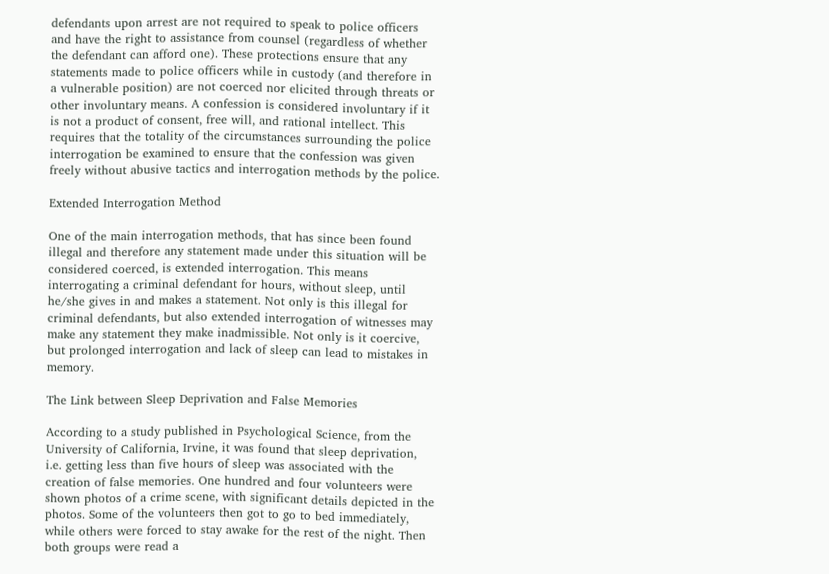defendants upon arrest are not required to speak to police officers and have the right to assistance from counsel (regardless of whether the defendant can afford one). These protections ensure that any statements made to police officers while in custody (and therefore in a vulnerable position) are not coerced nor elicited through threats or other involuntary means. A confession is considered involuntary if it is not a product of consent, free will, and rational intellect. This requires that the totality of the circumstances surrounding the police interrogation be examined to ensure that the confession was given freely without abusive tactics and interrogation methods by the police.

Extended Interrogation Method

One of the main interrogation methods, that has since been found illegal and therefore any statement made under this situation will be considered coerced, is extended interrogation. This means interrogating a criminal defendant for hours, without sleep, until he/she gives in and makes a statement. Not only is this illegal for criminal defendants, but also extended interrogation of witnesses may make any statement they make inadmissible. Not only is it coercive, but prolonged interrogation and lack of sleep can lead to mistakes in memory.

The Link between Sleep Deprivation and False Memories

According to a study published in Psychological Science, from the University of California, Irvine, it was found that sleep deprivation, i.e. getting less than five hours of sleep was associated with the creation of false memories. One hundred and four volunteers were shown photos of a crime scene, with significant details depicted in the photos. Some of the volunteers then got to go to bed immediately, while others were forced to stay awake for the rest of the night. Then both groups were read a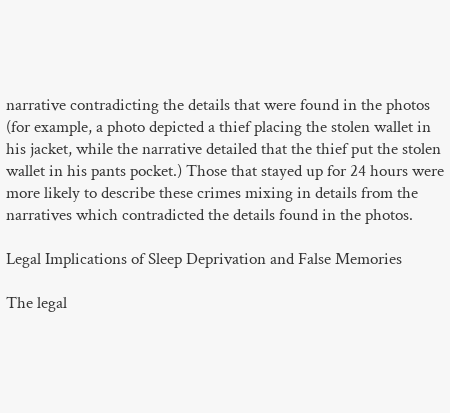narrative contradicting the details that were found in the photos (for example, a photo depicted a thief placing the stolen wallet in his jacket, while the narrative detailed that the thief put the stolen wallet in his pants pocket.) Those that stayed up for 24 hours were more likely to describe these crimes mixing in details from the narratives which contradicted the details found in the photos.

Legal Implications of Sleep Deprivation and False Memories

The legal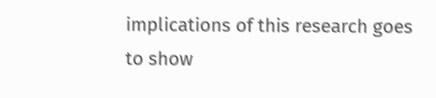implications of this research goes to show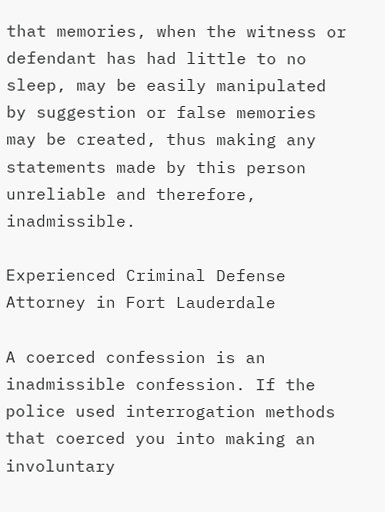that memories, when the witness or defendant has had little to no sleep, may be easily manipulated by suggestion or false memories may be created, thus making any statements made by this person unreliable and therefore, inadmissible.

Experienced Criminal Defense Attorney in Fort Lauderdale

A coerced confession is an inadmissible confession. If the police used interrogation methods that coerced you into making an involuntary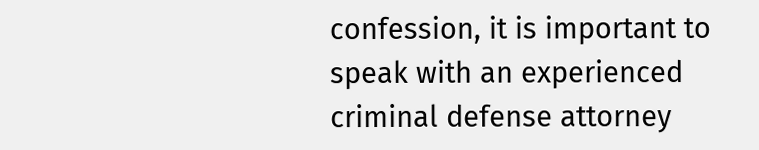confession, it is important to speak with an experienced criminal defense attorney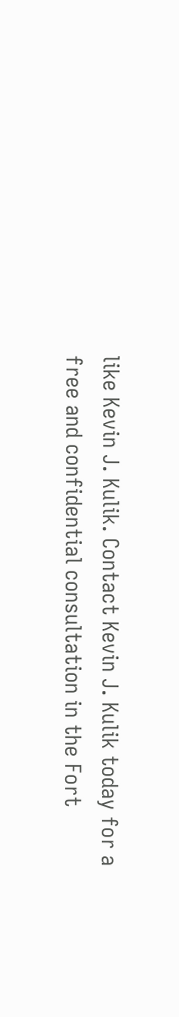like Kevin J. Kulik. Contact Kevin J. Kulik today for a free and confidential consultation in the Fort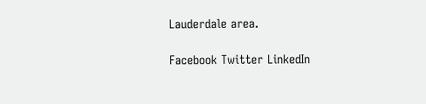Lauderdale area.

Facebook Twitter LinkedIn